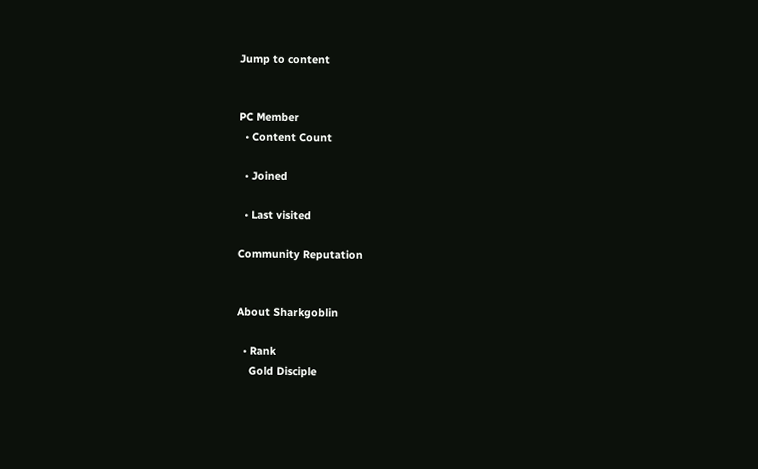Jump to content


PC Member
  • Content Count

  • Joined

  • Last visited

Community Reputation


About Sharkgoblin

  • Rank
    Gold Disciple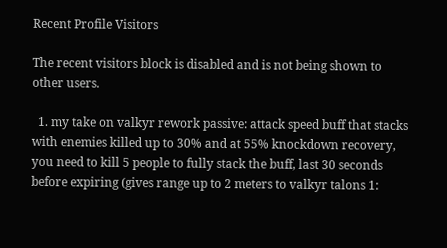Recent Profile Visitors

The recent visitors block is disabled and is not being shown to other users.

  1. my take on valkyr rework passive: attack speed buff that stacks with enemies killed up to 30% and at 55% knockdown recovery, you need to kill 5 people to fully stack the buff, last 30 seconds before expiring (gives range up to 2 meters to valkyr talons 1: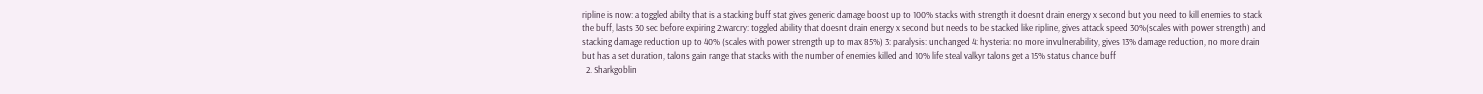ripline is now: a toggled abilty that is a stacking buff stat gives generic damage boost up to 100% stacks with strength it doesnt drain energy x second but you need to kill enemies to stack the buff, lasts 30 sec before expiring 2:warcry: toggled ability that doesnt drain energy x second but needs to be stacked like ripline, gives attack speed 30%(scales with power strength) and stacking damage reduction up to 40% (scales with power strength up to max 85%) 3: paralysis: unchanged 4: hysteria: no more invulnerability, gives 13% damage reduction, no more drain but has a set duration, talons gain range that stacks with the number of enemies killed and 10% life steal valkyr talons get a 15% status chance buff
  2. Sharkgoblin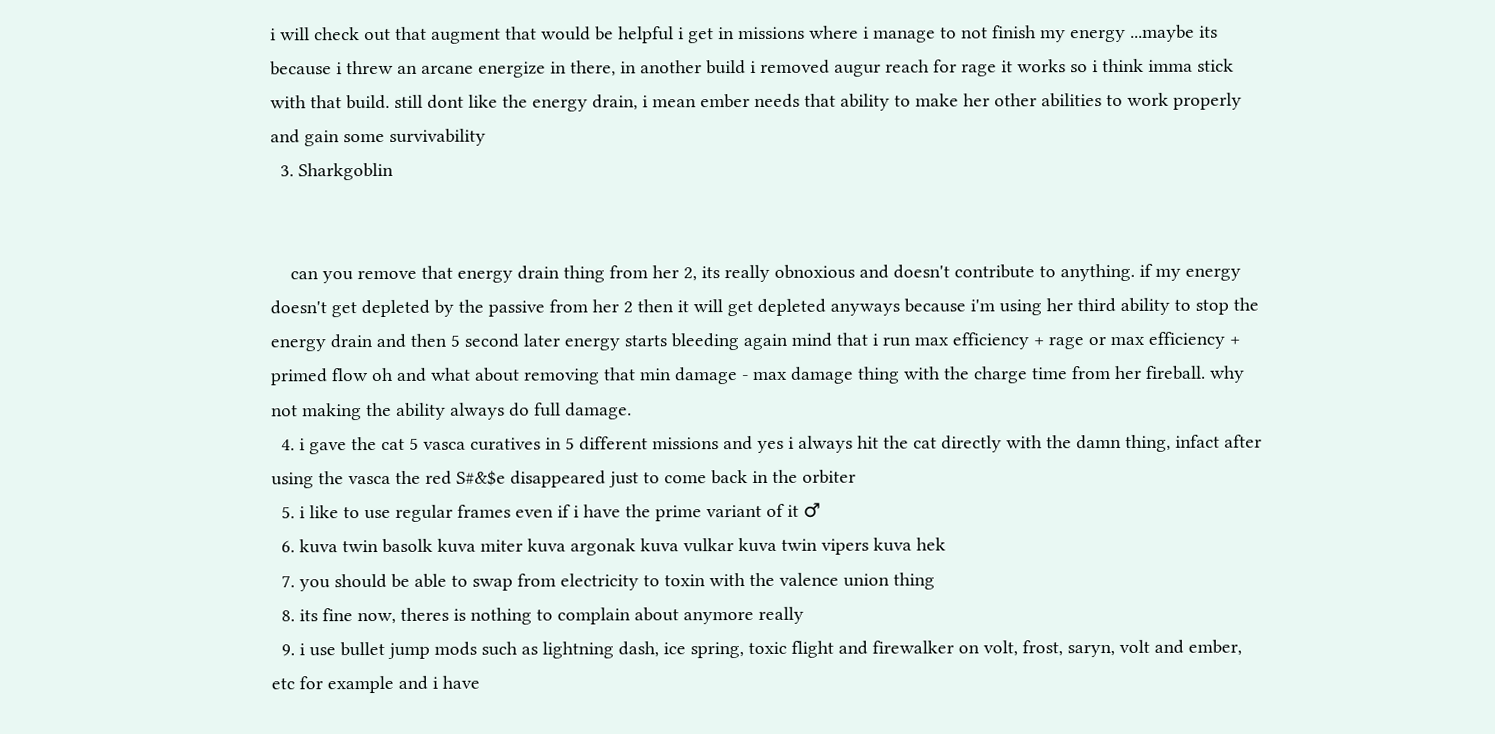i will check out that augment that would be helpful i get in missions where i manage to not finish my energy ...maybe its because i threw an arcane energize in there, in another build i removed augur reach for rage it works so i think imma stick with that build. still dont like the energy drain, i mean ember needs that ability to make her other abilities to work properly and gain some survivability
  3. Sharkgoblin


    can you remove that energy drain thing from her 2, its really obnoxious and doesn't contribute to anything. if my energy doesn't get depleted by the passive from her 2 then it will get depleted anyways because i'm using her third ability to stop the energy drain and then 5 second later energy starts bleeding again mind that i run max efficiency + rage or max efficiency + primed flow oh and what about removing that min damage - max damage thing with the charge time from her fireball. why not making the ability always do full damage.
  4. i gave the cat 5 vasca curatives in 5 different missions and yes i always hit the cat directly with the damn thing, infact after using the vasca the red S#&$e disappeared just to come back in the orbiter
  5. i like to use regular frames even if i have the prime variant of it ♂
  6. kuva twin basolk kuva miter kuva argonak kuva vulkar kuva twin vipers kuva hek
  7. you should be able to swap from electricity to toxin with the valence union thing
  8. its fine now, theres is nothing to complain about anymore really
  9. i use bullet jump mods such as lightning dash, ice spring, toxic flight and firewalker on volt, frost, saryn, volt and ember, etc for example and i have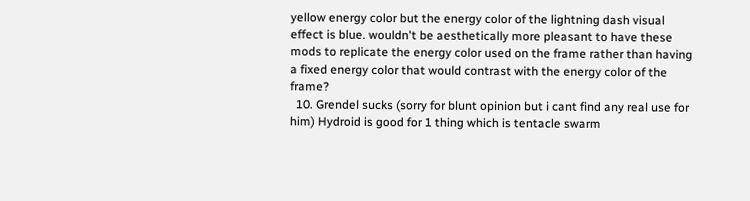yellow energy color but the energy color of the lightning dash visual effect is blue. wouldn't be aesthetically more pleasant to have these mods to replicate the energy color used on the frame rather than having a fixed energy color that would contrast with the energy color of the frame?
  10. Grendel sucks (sorry for blunt opinion but i cant find any real use for him) Hydroid is good for 1 thing which is tentacle swarm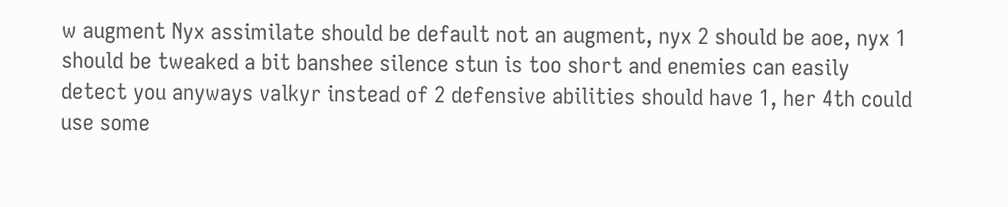w augment Nyx assimilate should be default not an augment, nyx 2 should be aoe, nyx 1 should be tweaked a bit banshee silence stun is too short and enemies can easily detect you anyways valkyr instead of 2 defensive abilities should have 1, her 4th could use some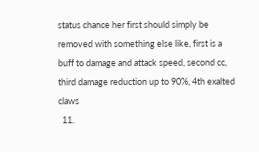status chance her first should simply be removed with something else like, first is a buff to damage and attack speed, second cc, third damage reduction up to 90%, 4th exalted claws
  11.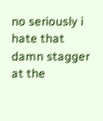no seriously i hate that damn stagger at the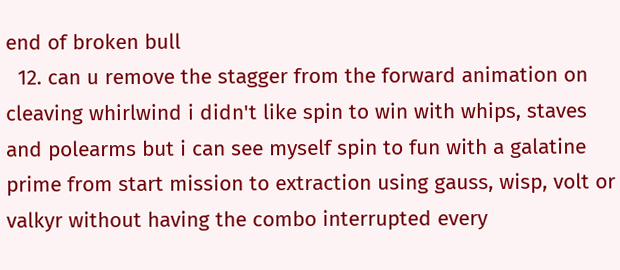end of broken bull
  12. can u remove the stagger from the forward animation on cleaving whirlwind i didn't like spin to win with whips, staves and polearms but i can see myself spin to fun with a galatine prime from start mission to extraction using gauss, wisp, volt or valkyr without having the combo interrupted every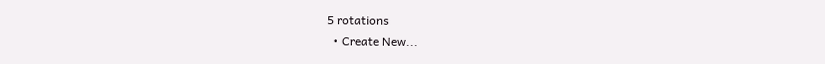5 rotations
  • Create New...